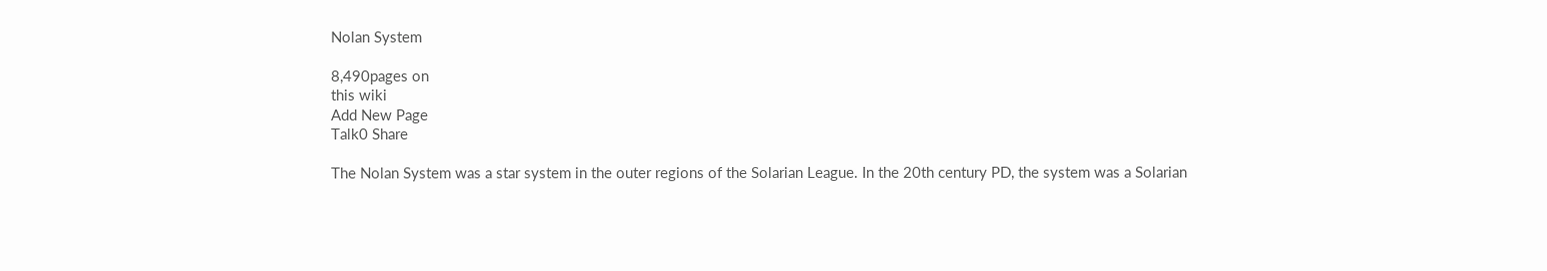Nolan System

8,490pages on
this wiki
Add New Page
Talk0 Share

The Nolan System was a star system in the outer regions of the Solarian League. In the 20th century PD, the system was a Solarian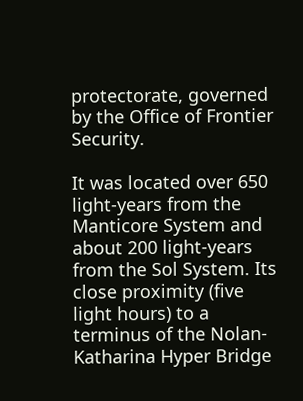protectorate, governed by the Office of Frontier Security.

It was located over 650 light-years from the Manticore System and about 200 light-years from the Sol System. Its close proximity (five light hours) to a terminus of the Nolan-Katharina Hyper Bridge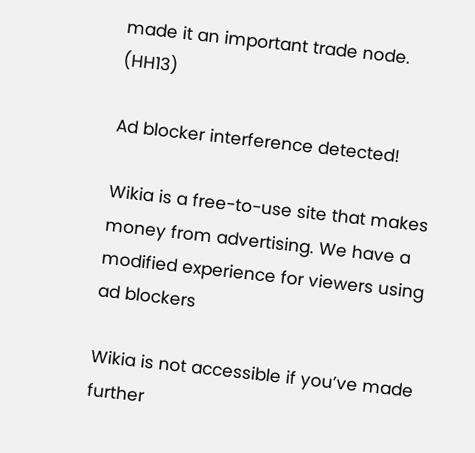made it an important trade node. (HH13)

Ad blocker interference detected!

Wikia is a free-to-use site that makes money from advertising. We have a modified experience for viewers using ad blockers

Wikia is not accessible if you’ve made further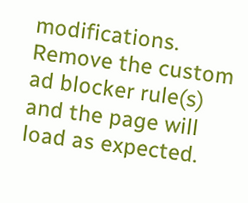modifications. Remove the custom ad blocker rule(s) and the page will load as expected.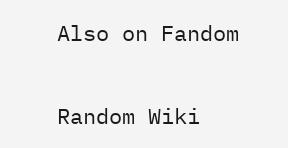Also on Fandom

Random Wiki